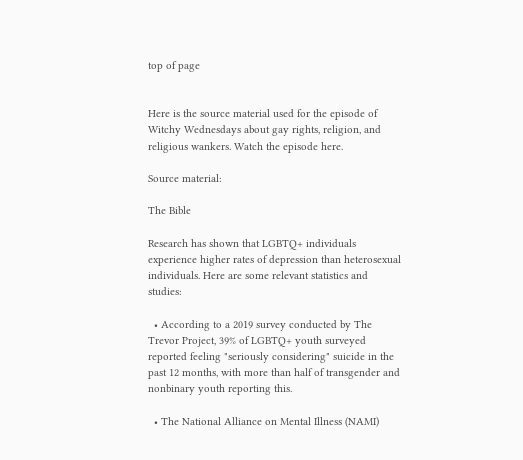top of page


Here is the source material used for the episode of Witchy Wednesdays about gay rights, religion, and religious wankers. Watch the episode here.

Source material:

The Bible

Research has shown that LGBTQ+ individuals experience higher rates of depression than heterosexual individuals. Here are some relevant statistics and studies:

  • According to a 2019 survey conducted by The Trevor Project, 39% of LGBTQ+ youth surveyed reported feeling "seriously considering" suicide in the past 12 months, with more than half of transgender and nonbinary youth reporting this.

  • The National Alliance on Mental Illness (NAMI)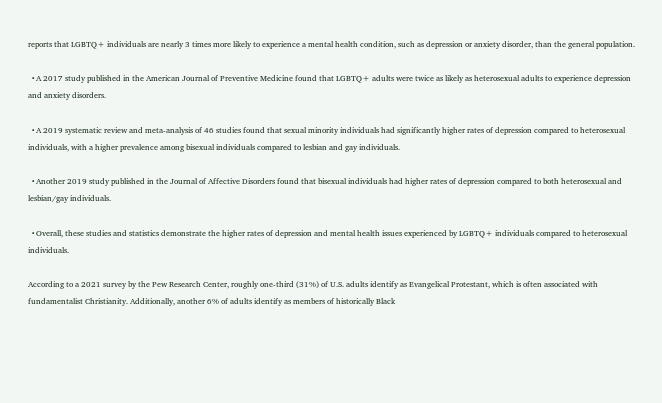reports that LGBTQ+ individuals are nearly 3 times more likely to experience a mental health condition, such as depression or anxiety disorder, than the general population.

  • A 2017 study published in the American Journal of Preventive Medicine found that LGBTQ+ adults were twice as likely as heterosexual adults to experience depression and anxiety disorders.

  • A 2019 systematic review and meta-analysis of 46 studies found that sexual minority individuals had significantly higher rates of depression compared to heterosexual individuals, with a higher prevalence among bisexual individuals compared to lesbian and gay individuals.

  • Another 2019 study published in the Journal of Affective Disorders found that bisexual individuals had higher rates of depression compared to both heterosexual and lesbian/gay individuals.

  • Overall, these studies and statistics demonstrate the higher rates of depression and mental health issues experienced by LGBTQ+ individuals compared to heterosexual individuals.

According to a 2021 survey by the Pew Research Center, roughly one-third (31%) of U.S. adults identify as Evangelical Protestant, which is often associated with fundamentalist Christianity. Additionally, another 6% of adults identify as members of historically Black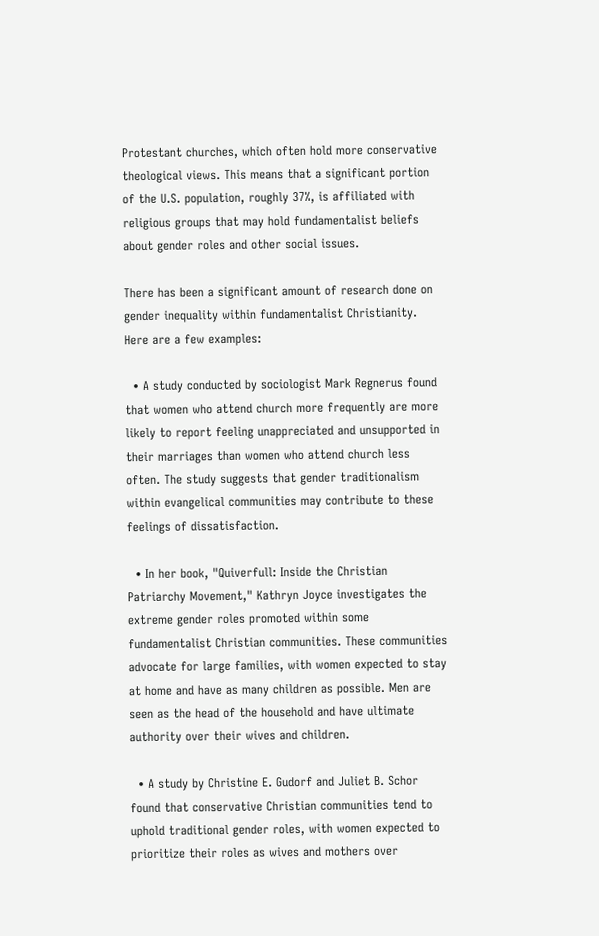Protestant churches, which often hold more conservative theological views. This means that a significant portion of the U.S. population, roughly 37%, is affiliated with religious groups that may hold fundamentalist beliefs about gender roles and other social issues.

There has been a significant amount of research done on gender inequality within fundamentalist Christianity. Here are a few examples:

  • A study conducted by sociologist Mark Regnerus found that women who attend church more frequently are more likely to report feeling unappreciated and unsupported in their marriages than women who attend church less often. The study suggests that gender traditionalism within evangelical communities may contribute to these feelings of dissatisfaction.

  • In her book, "Quiverfull: Inside the Christian Patriarchy Movement," Kathryn Joyce investigates the extreme gender roles promoted within some fundamentalist Christian communities. These communities advocate for large families, with women expected to stay at home and have as many children as possible. Men are seen as the head of the household and have ultimate authority over their wives and children.

  • A study by Christine E. Gudorf and Juliet B. Schor found that conservative Christian communities tend to uphold traditional gender roles, with women expected to prioritize their roles as wives and mothers over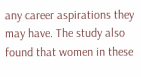any career aspirations they may have. The study also found that women in these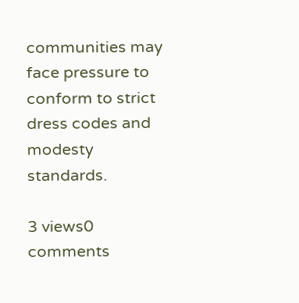communities may face pressure to conform to strict dress codes and modesty standards.

3 views0 comments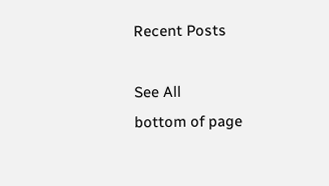Recent Posts

See All
bottom of page